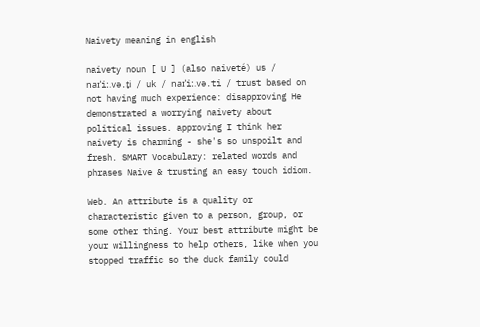Naivety meaning in english

naivety noun [ U ] (also naiveté) us / naɪˈiː.və.t̬i / uk / naɪˈiː.və.ti / trust based on not having much experience: disapproving He demonstrated a worrying naivety about political issues. approving I think her naivety is charming - she's so unspoilt and fresh. SMART Vocabulary: related words and phrases Naive & trusting an easy touch idiom.

Web. An attribute is a quality or characteristic given to a person, group, or some other thing. Your best attribute might be your willingness to help others, like when you stopped traffic so the duck family could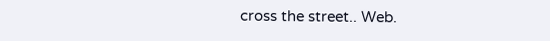cross the street.. Web.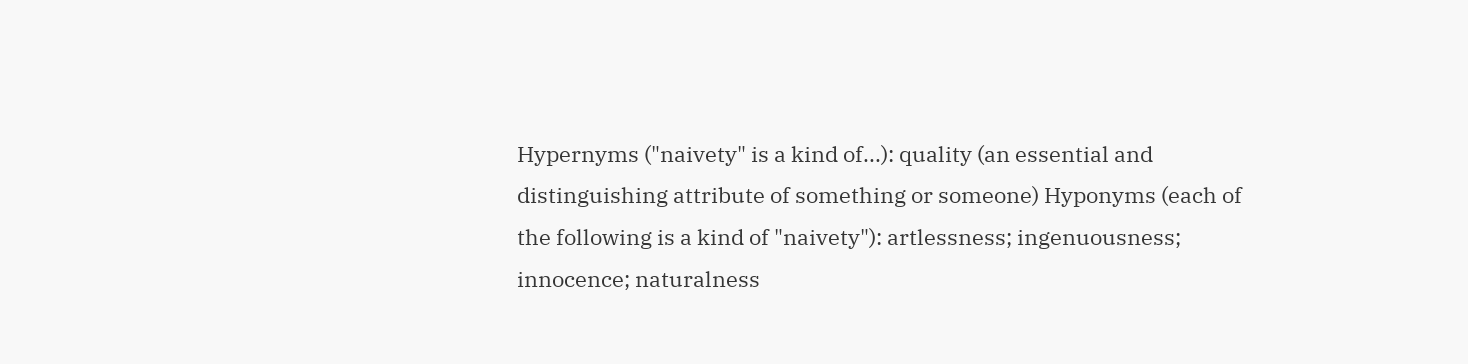Hypernyms ("naivety" is a kind of...): quality (an essential and distinguishing attribute of something or someone) Hyponyms (each of the following is a kind of "naivety"): artlessness; ingenuousness; innocence; naturalness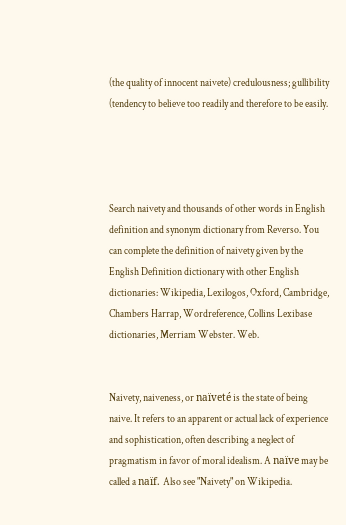(the quality of innocent naivete) credulousness; gullibility (tendency to believe too readily and therefore to be easily.




Search naivety and thousands of other words in English definition and synonym dictionary from Reverso. You can complete the definition of naivety given by the English Definition dictionary with other English dictionaries: Wikipedia, Lexilogos, Oxford, Cambridge, Chambers Harrap, Wordreference, Collins Lexibase dictionaries, Merriam Webster. Web.


Naivety, naiveness, or naïveté is the state of being naive. It refers to an apparent or actual lack of experience and sophistication, often describing a neglect of pragmatism in favor of moral idealism. A naïve may be called a naïf. Also see "Naivety" on Wikipedia.